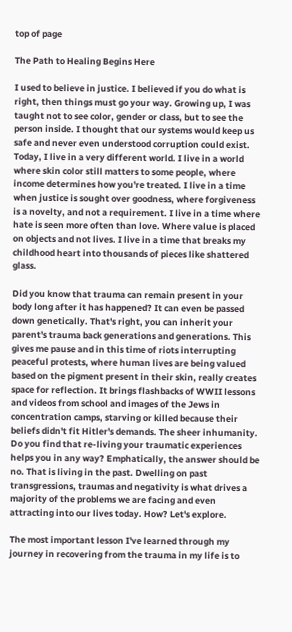top of page

The Path to Healing Begins Here

I used to believe in justice. I believed if you do what is right, then things must go your way. Growing up, I was taught not to see color, gender or class, but to see the person inside. I thought that our systems would keep us safe and never even understood corruption could exist. Today, I live in a very different world. I live in a world where skin color still matters to some people, where income determines how you're treated. I live in a time when justice is sought over goodness, where forgiveness is a novelty, and not a requirement. I live in a time where hate is seen more often than love. Where value is placed on objects and not lives. I live in a time that breaks my childhood heart into thousands of pieces like shattered glass.

Did you know that trauma can remain present in your body long after it has happened? It can even be passed down genetically. That's right, you can inherit your parent's trauma back generations and generations. This gives me pause and in this time of riots interrupting peaceful protests, where human lives are being valued based on the pigment present in their skin, really creates space for reflection. It brings flashbacks of WWII lessons and videos from school and images of the Jews in concentration camps, starving or killed because their beliefs didn't fit Hitler's demands. The sheer inhumanity. Do you find that re-living your traumatic experiences helps you in any way? Emphatically, the answer should be no. That is living in the past. Dwelling on past transgressions, traumas and negativity is what drives a majority of the problems we are facing and even attracting into our lives today. How? Let's explore.

The most important lesson I've learned through my journey in recovering from the trauma in my life is to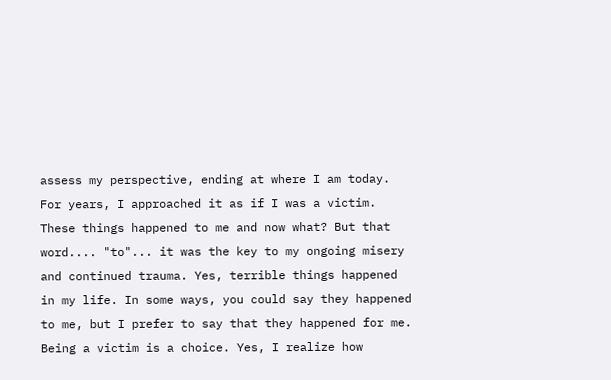assess my perspective, ending at where I am today. For years, I approached it as if I was a victim. These things happened to me and now what? But that word.... "to"... it was the key to my ongoing misery and continued trauma. Yes, terrible things happened in my life. In some ways, you could say they happened to me, but I prefer to say that they happened for me. Being a victim is a choice. Yes, I realize how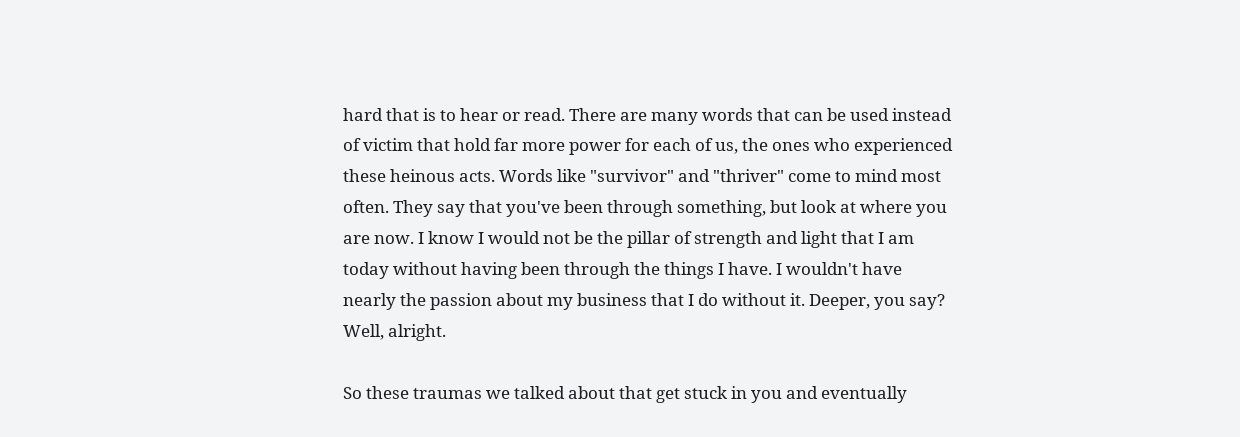hard that is to hear or read. There are many words that can be used instead of victim that hold far more power for each of us, the ones who experienced these heinous acts. Words like "survivor" and "thriver" come to mind most often. They say that you've been through something, but look at where you are now. I know I would not be the pillar of strength and light that I am today without having been through the things I have. I wouldn't have nearly the passion about my business that I do without it. Deeper, you say? Well, alright.

So these traumas we talked about that get stuck in you and eventually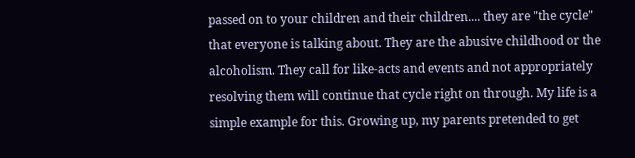passed on to your children and their children.... they are "the cycle" that everyone is talking about. They are the abusive childhood or the alcoholism. They call for like-acts and events and not appropriately resolving them will continue that cycle right on through. My life is a simple example for this. Growing up, my parents pretended to get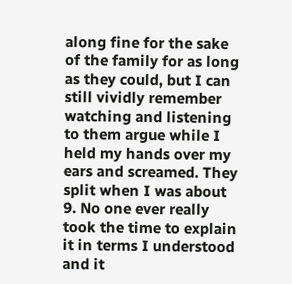along fine for the sake of the family for as long as they could, but I can still vividly remember watching and listening to them argue while I held my hands over my ears and screamed. They split when I was about 9. No one ever really took the time to explain it in terms I understood and it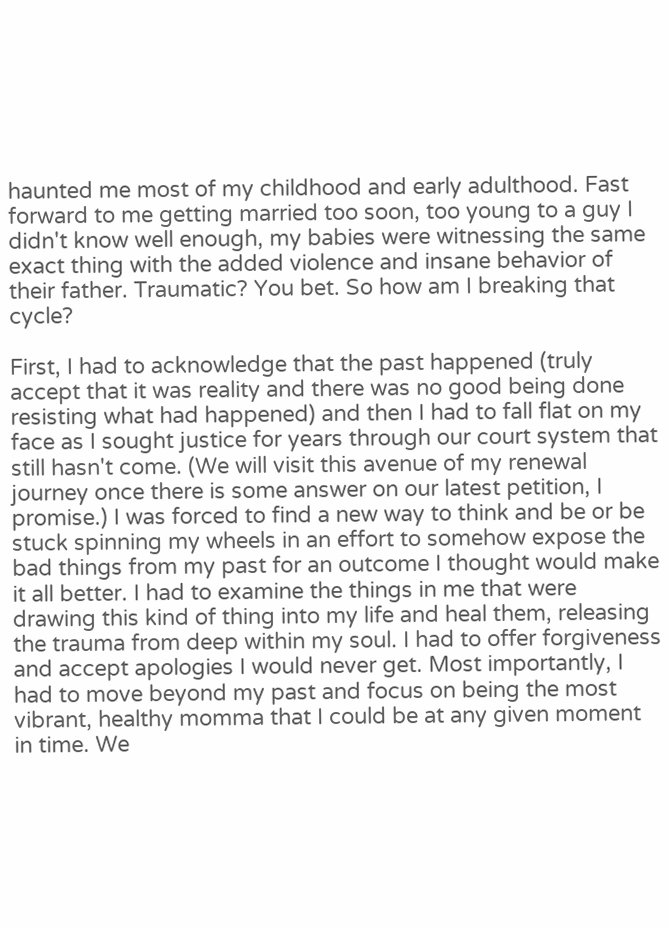haunted me most of my childhood and early adulthood. Fast forward to me getting married too soon, too young to a guy I didn't know well enough, my babies were witnessing the same exact thing with the added violence and insane behavior of their father. Traumatic? You bet. So how am I breaking that cycle?

First, I had to acknowledge that the past happened (truly accept that it was reality and there was no good being done resisting what had happened) and then I had to fall flat on my face as I sought justice for years through our court system that still hasn't come. (We will visit this avenue of my renewal journey once there is some answer on our latest petition, I promise.) I was forced to find a new way to think and be or be stuck spinning my wheels in an effort to somehow expose the bad things from my past for an outcome I thought would make it all better. I had to examine the things in me that were drawing this kind of thing into my life and heal them, releasing the trauma from deep within my soul. I had to offer forgiveness and accept apologies I would never get. Most importantly, I had to move beyond my past and focus on being the most vibrant, healthy momma that I could be at any given moment in time. We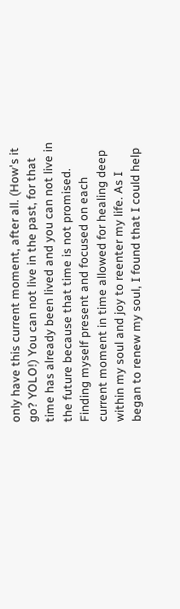only have this current moment, after all. (How's it go? YOLO!) You can not live in the past, for that time has already been lived and you can not live in the future because that time is not promised. Finding myself present and focused on each current moment in time allowed for healing deep within my soul and joy to reenter my life. As I began to renew my soul, I found that I could help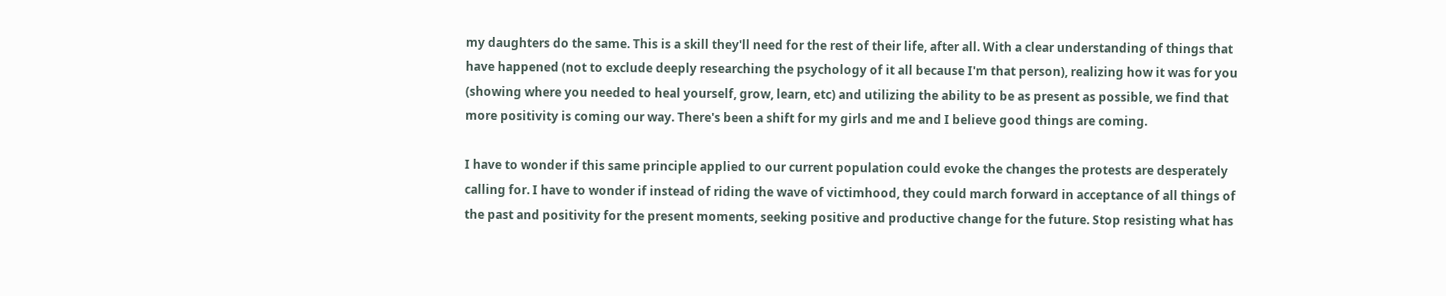my daughters do the same. This is a skill they'll need for the rest of their life, after all. With a clear understanding of things that have happened (not to exclude deeply researching the psychology of it all because I'm that person), realizing how it was for you (showing where you needed to heal yourself, grow, learn, etc) and utilizing the ability to be as present as possible, we find that more positivity is coming our way. There's been a shift for my girls and me and I believe good things are coming.

I have to wonder if this same principle applied to our current population could evoke the changes the protests are desperately calling for. I have to wonder if instead of riding the wave of victimhood, they could march forward in acceptance of all things of the past and positivity for the present moments, seeking positive and productive change for the future. Stop resisting what has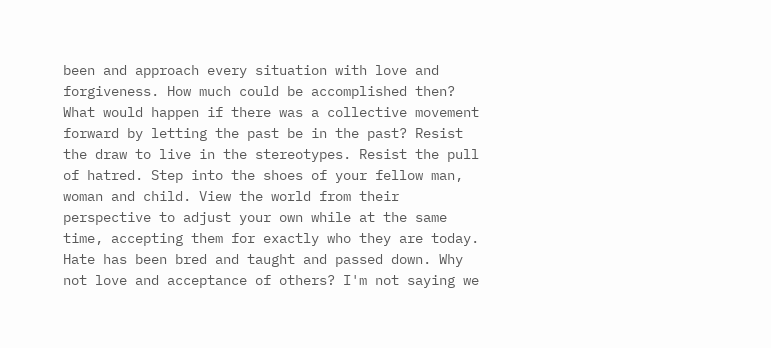been and approach every situation with love and forgiveness. How much could be accomplished then? What would happen if there was a collective movement forward by letting the past be in the past? Resist the draw to live in the stereotypes. Resist the pull of hatred. Step into the shoes of your fellow man, woman and child. View the world from their perspective to adjust your own while at the same time, accepting them for exactly who they are today. Hate has been bred and taught and passed down. Why not love and acceptance of others? I'm not saying we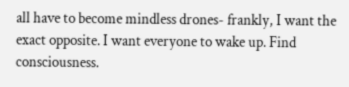all have to become mindless drones- frankly, I want the exact opposite. I want everyone to wake up. Find consciousness.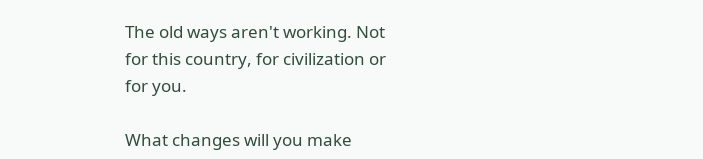The old ways aren't working. Not for this country, for civilization or for you.

What changes will you make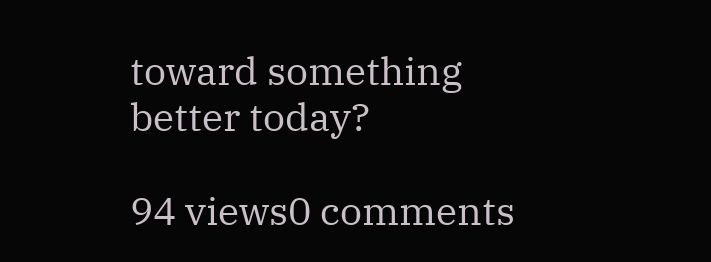toward something better today?

94 views0 comments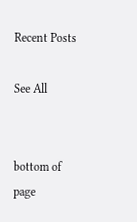Recent Posts

See All


bottom of page